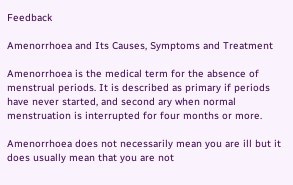Feedback

Amenorrhoea and Its Causes, Symptoms and Treatment

Amenorrhoea is the medical term for the absence of menstrual periods. It is described as primary if periods have never started, and second ary when normal menstruation is interrupted for four months or more.

Amenorrhoea does not necessarily mean you are ill but it does usually mean that you are not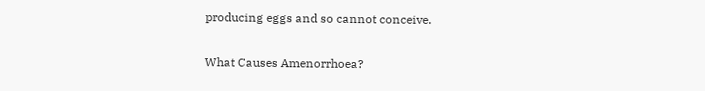producing eggs and so cannot conceive.

What Causes Amenorrhoea?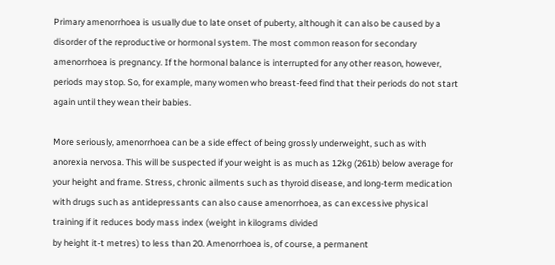Primary amenorrhoea is usually due to late onset of puberty, although it can also be caused by a disorder of the reproductive or hormonal system. The most common reason for secondary amenorrhoea is pregnancy. If the hormonal balance is interrupted for any other reason, however, periods may stop. So, for example, many women who breast-feed find that their periods do not start again until they wean their babies.

More seriously, amenorrhoea can be a side effect of being grossly underweight, such as with anorexia nervosa. This will be suspected if your weight is as much as 12kg (261b) below average for your height and frame. Stress, chronic ailments such as thyroid disease, and long-term medication with drugs such as antidepressants can also cause amenorrhoea, as can excessive physical training if it reduces body mass index (weight in kilograms divided
by height it-t metres) to less than 20. Amenorrhoea is, of course, a permanent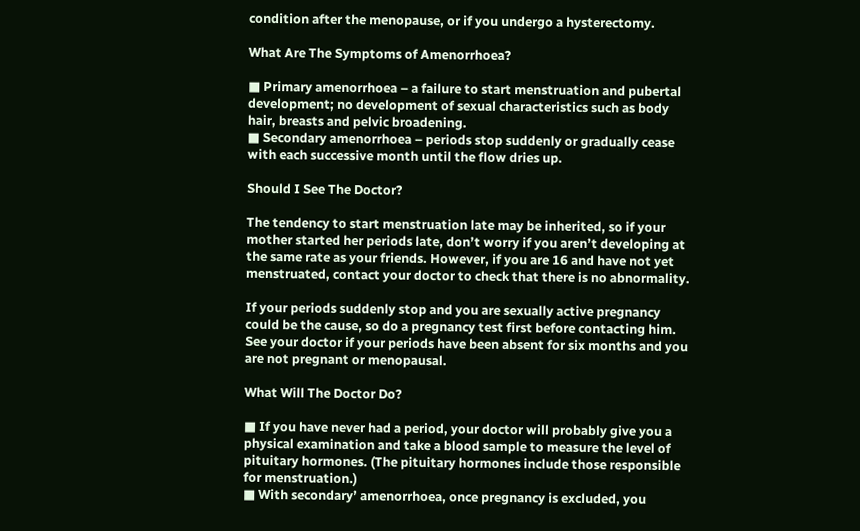condition after the menopause, or if you undergo a hysterectomy.

What Are The Symptoms of Amenorrhoea?

■ Primary amenorrhoea – a failure to start menstruation and pubertal development; no development of sexual characteristics such as body hair, breasts and pelvic broadening.
■ Secondary amenorrhoea – periods stop suddenly or gradually cease with each successive month until the flow dries up.

Should I See The Doctor?

The tendency to start menstruation late may be inherited, so if your mother started her periods late, don’t worry if you aren’t developing at the same rate as your friends. However, if you are 16 and have not yet menstruated, contact your doctor to check that there is no abnormality.

If your periods suddenly stop and you are sexually active pregnancy could be the cause, so do a pregnancy test first before contacting him. See your doctor if your periods have been absent for six months and you are not pregnant or menopausal.

What Will The Doctor Do?

■ If you have never had a period, your doctor will probably give you a physical examination and take a blood sample to measure the level of pituitary hormones. (The pituitary hormones include those responsible for menstruation.)
■ With secondary’ amenorrhoea, once pregnancy is excluded, you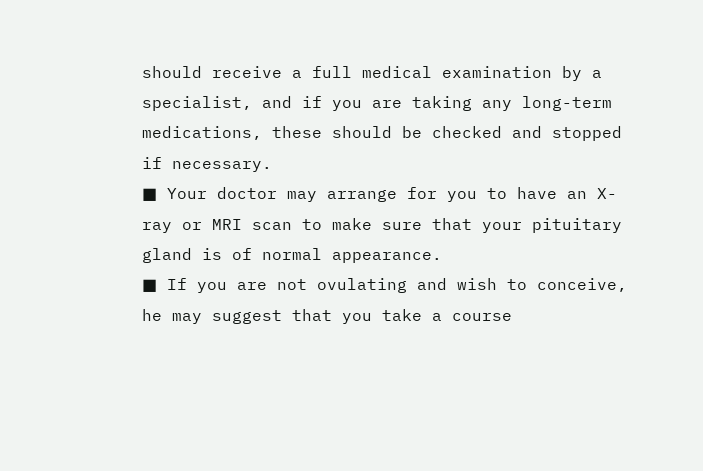should receive a full medical examination by a specialist, and if you are taking any long-term medications, these should be checked and stopped if necessary.
■ Your doctor may arrange for you to have an X-ray or MRI scan to make sure that your pituitary gland is of normal appearance.
■ If you are not ovulating and wish to conceive, he may suggest that you take a course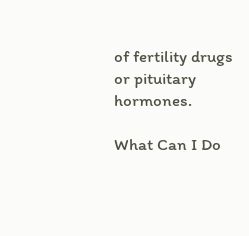of fertility drugs or pituitary hormones.

What Can I Do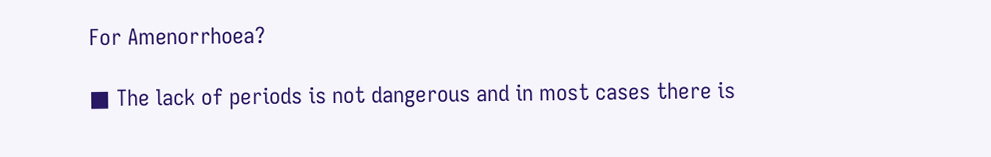For Amenorrhoea?

■ The lack of periods is not dangerous and in most cases there is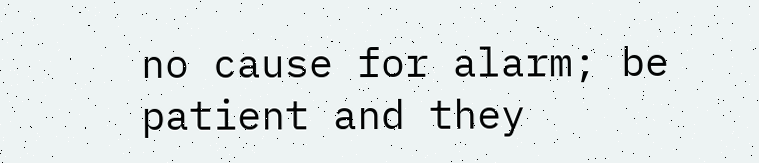no cause for alarm; be patient and they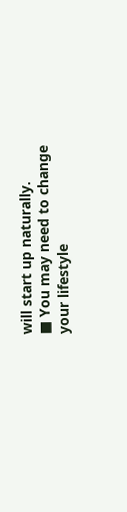will start up naturally.
■ You may need to change your lifestyle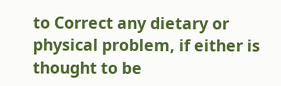to Correct any dietary or physical problem, if either is thought to be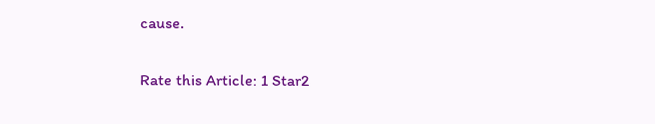cause.

Rate this Article: 1 Star2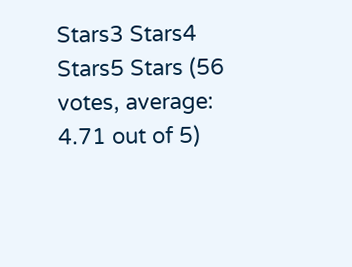Stars3 Stars4 Stars5 Stars (56 votes, average: 4.71 out of 5)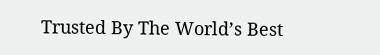Trusted By The World’s Best